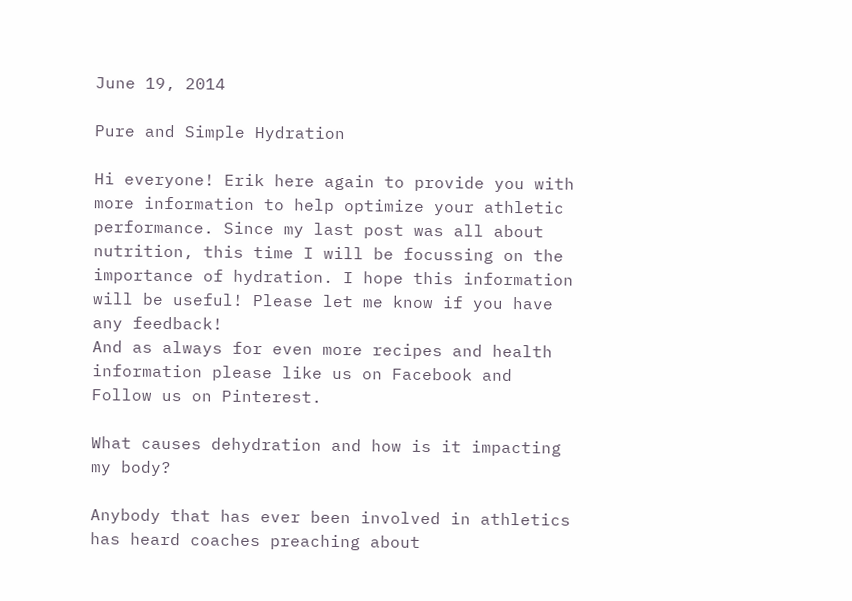June 19, 2014

Pure and Simple Hydration

Hi everyone! Erik here again to provide you with more information to help optimize your athletic performance. Since my last post was all about nutrition, this time I will be focussing on the importance of hydration. I hope this information will be useful! Please let me know if you have any feedback!
And as always for even more recipes and health information please like us on Facebook and Follow us on Pinterest.

What causes dehydration and how is it impacting my body?

Anybody that has ever been involved in athletics has heard coaches preaching about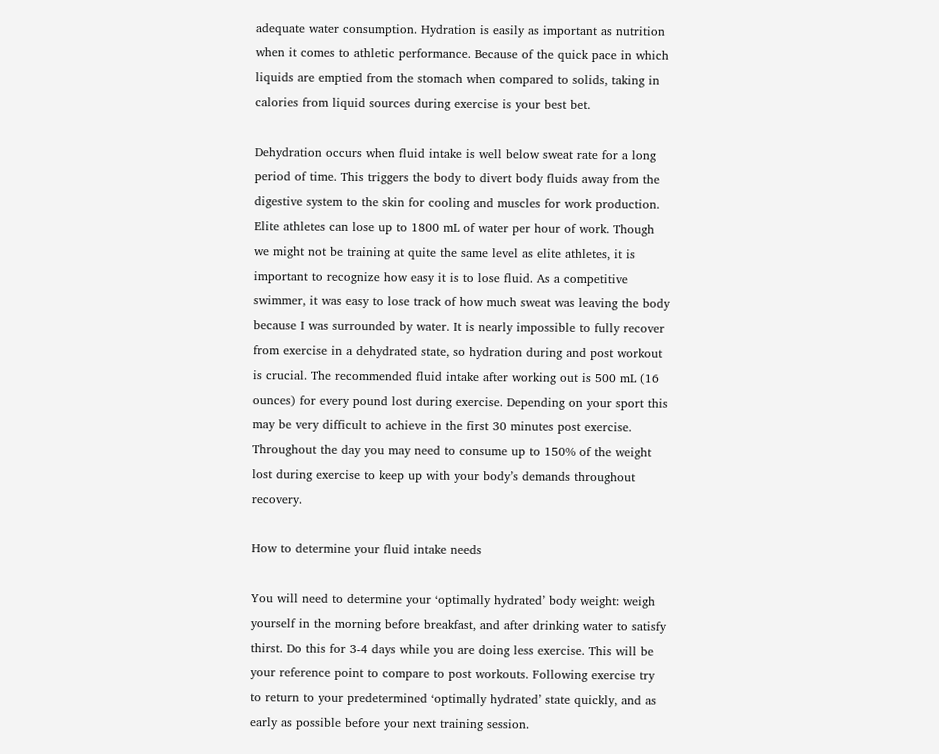adequate water consumption. Hydration is easily as important as nutrition when it comes to athletic performance. Because of the quick pace in which liquids are emptied from the stomach when compared to solids, taking in calories from liquid sources during exercise is your best bet.

Dehydration occurs when fluid intake is well below sweat rate for a long period of time. This triggers the body to divert body fluids away from the digestive system to the skin for cooling and muscles for work production.  Elite athletes can lose up to 1800 mL of water per hour of work. Though we might not be training at quite the same level as elite athletes, it is important to recognize how easy it is to lose fluid. As a competitive swimmer, it was easy to lose track of how much sweat was leaving the body because I was surrounded by water. It is nearly impossible to fully recover from exercise in a dehydrated state, so hydration during and post workout is crucial. The recommended fluid intake after working out is 500 mL (16 ounces) for every pound lost during exercise. Depending on your sport this may be very difficult to achieve in the first 30 minutes post exercise. Throughout the day you may need to consume up to 150% of the weight lost during exercise to keep up with your body’s demands throughout recovery.

How to determine your fluid intake needs

You will need to determine your ‘optimally hydrated’ body weight: weigh yourself in the morning before breakfast, and after drinking water to satisfy thirst. Do this for 3-4 days while you are doing less exercise. This will be your reference point to compare to post workouts. Following exercise try to return to your predetermined ‘optimally hydrated’ state quickly, and as early as possible before your next training session.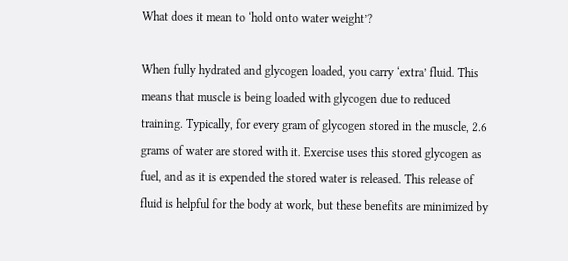What does it mean to ‘hold onto water weight’?

When fully hydrated and glycogen loaded, you carry ‘extra’ fluid. This means that muscle is being loaded with glycogen due to reduced training. Typically, for every gram of glycogen stored in the muscle, 2.6 grams of water are stored with it. Exercise uses this stored glycogen as fuel, and as it is expended the stored water is released. This release of fluid is helpful for the body at work, but these benefits are minimized by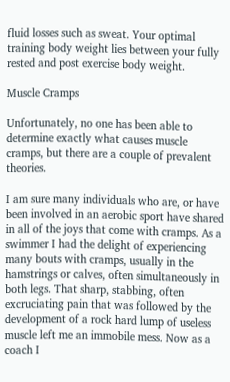fluid losses such as sweat. Your optimal training body weight lies between your fully rested and post exercise body weight.

Muscle Cramps

Unfortunately, no one has been able to determine exactly what causes muscle cramps, but there are a couple of prevalent theories.

I am sure many individuals who are, or have been involved in an aerobic sport have shared in all of the joys that come with cramps. As a swimmer I had the delight of experiencing many bouts with cramps, usually in the hamstrings or calves, often simultaneously in both legs. That sharp, stabbing, often excruciating pain that was followed by the development of a rock hard lump of useless muscle left me an immobile mess. Now as a coach I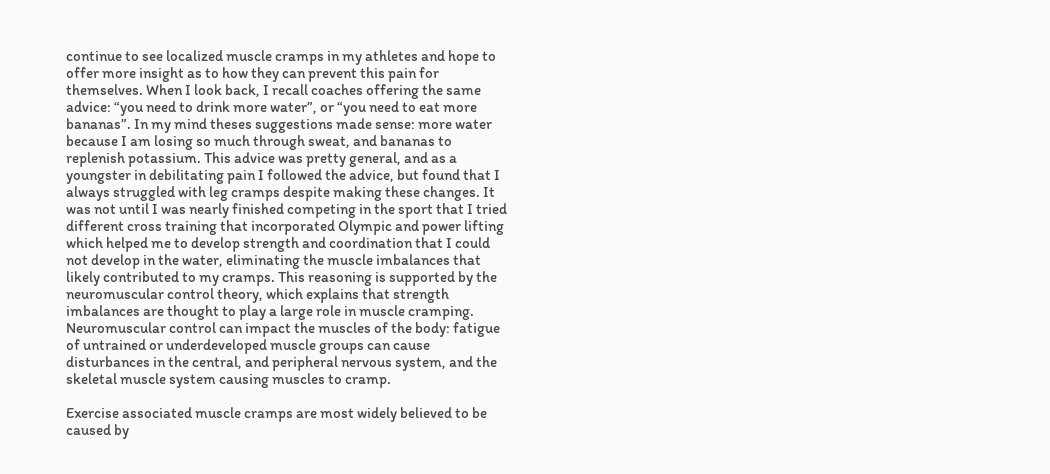continue to see localized muscle cramps in my athletes and hope to offer more insight as to how they can prevent this pain for themselves. When I look back, I recall coaches offering the same advice: “you need to drink more water”, or “you need to eat more bananas”. In my mind theses suggestions made sense: more water because I am losing so much through sweat, and bananas to replenish potassium. This advice was pretty general, and as a youngster in debilitating pain I followed the advice, but found that I always struggled with leg cramps despite making these changes. It was not until I was nearly finished competing in the sport that I tried different cross training that incorporated Olympic and power lifting which helped me to develop strength and coordination that I could not develop in the water, eliminating the muscle imbalances that likely contributed to my cramps. This reasoning is supported by the neuromuscular control theory, which explains that strength imbalances are thought to play a large role in muscle cramping. Neuromuscular control can impact the muscles of the body: fatigue of untrained or underdeveloped muscle groups can cause disturbances in the central, and peripheral nervous system, and the skeletal muscle system causing muscles to cramp.

Exercise associated muscle cramps are most widely believed to be caused by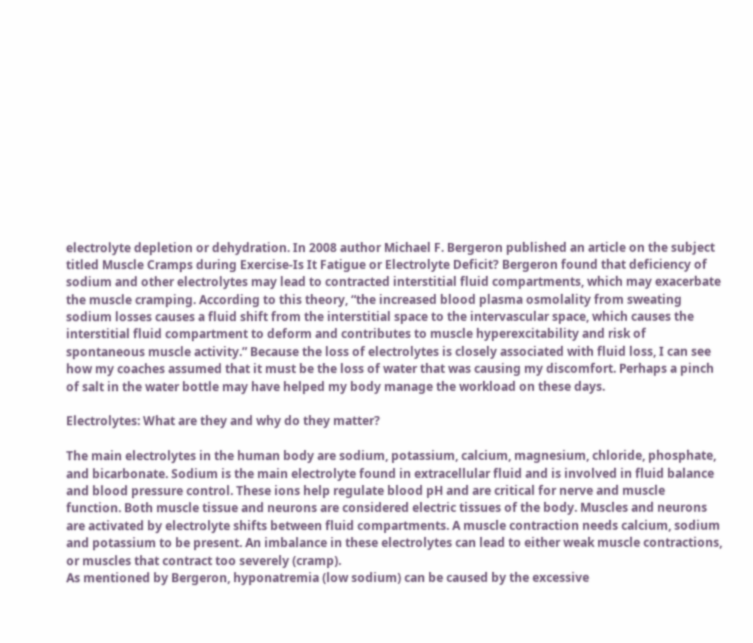electrolyte depletion or dehydration. In 2008 author Michael F. Bergeron published an article on the subject titled Muscle Cramps during Exercise-Is It Fatigue or Electrolyte Deficit? Bergeron found that deficiency of sodium and other electrolytes may lead to contracted interstitial fluid compartments, which may exacerbate the muscle cramping. According to this theory, “the increased blood plasma osmolality from sweating sodium losses causes a fluid shift from the interstitial space to the intervascular space, which causes the interstitial fluid compartment to deform and contributes to muscle hyperexcitability and risk of spontaneous muscle activity.” Because the loss of electrolytes is closely associated with fluid loss, I can see how my coaches assumed that it must be the loss of water that was causing my discomfort. Perhaps a pinch of salt in the water bottle may have helped my body manage the workload on these days.

Electrolytes: What are they and why do they matter?

The main electrolytes in the human body are sodium, potassium, calcium, magnesium, chloride, phosphate, and bicarbonate. Sodium is the main electrolyte found in extracellular fluid and is involved in fluid balance and blood pressure control. These ions help regulate blood pH and are critical for nerve and muscle function. Both muscle tissue and neurons are considered electric tissues of the body. Muscles and neurons are activated by electrolyte shifts between fluid compartments. A muscle contraction needs calcium, sodium and potassium to be present. An imbalance in these electrolytes can lead to either weak muscle contractions, or muscles that contract too severely (cramp).
As mentioned by Bergeron, hyponatremia (low sodium) can be caused by the excessive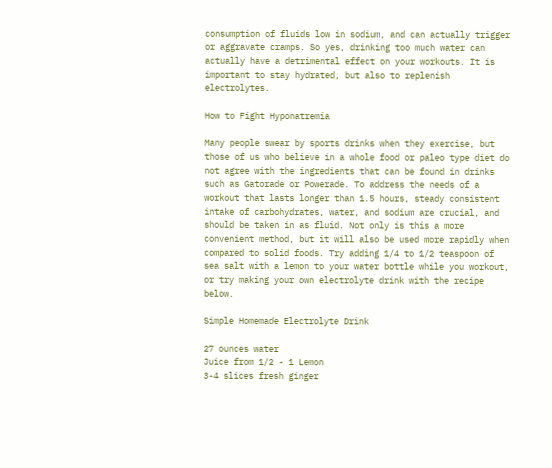consumption of fluids low in sodium, and can actually trigger or aggravate cramps. So yes, drinking too much water can actually have a detrimental effect on your workouts. It is important to stay hydrated, but also to replenish electrolytes.

How to Fight Hyponatremia

Many people swear by sports drinks when they exercise, but those of us who believe in a whole food or paleo type diet do not agree with the ingredients that can be found in drinks such as Gatorade or Powerade. To address the needs of a workout that lasts longer than 1.5 hours, steady consistent intake of carbohydrates, water, and sodium are crucial, and should be taken in as fluid. Not only is this a more convenient method, but it will also be used more rapidly when compared to solid foods. Try adding 1/4 to 1/2 teaspoon of sea salt with a lemon to your water bottle while you workout, or try making your own electrolyte drink with the recipe below.

Simple Homemade Electrolyte Drink

27 ounces water
Juice from 1/2 - 1 Lemon
3-4 slices fresh ginger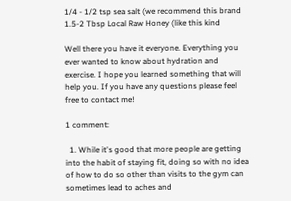1/4 - 1/2 tsp sea salt (we recommend this brand
1.5-2 Tbsp Local Raw Honey (like this kind

Well there you have it everyone. Everything you ever wanted to know about hydration and exercise. I hope you learned something that will help you. If you have any questions please feel free to contact me!

1 comment:

  1. While it's good that more people are getting into the habit of staying fit, doing so with no idea of how to do so other than visits to the gym can sometimes lead to aches and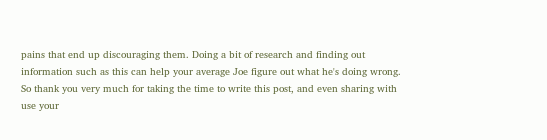pains that end up discouraging them. Doing a bit of research and finding out information such as this can help your average Joe figure out what he's doing wrong. So thank you very much for taking the time to write this post, and even sharing with use your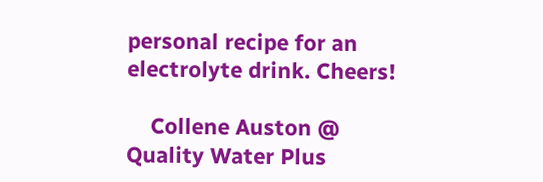personal recipe for an electrolyte drink. Cheers!

    Collene Auston @ Quality Water Plus